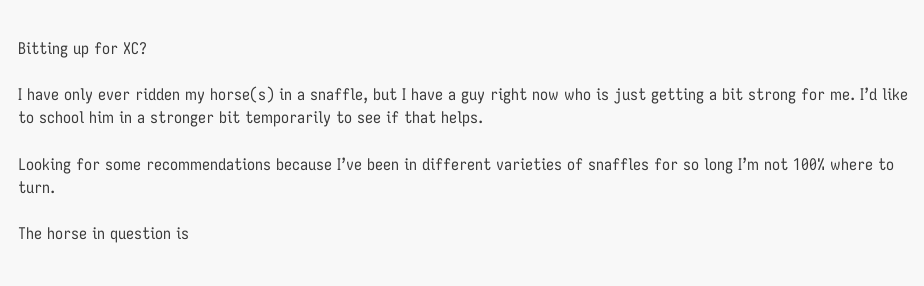Bitting up for XC?

I have only ever ridden my horse(s) in a snaffle, but I have a guy right now who is just getting a bit strong for me. I’d like to school him in a stronger bit temporarily to see if that helps.

Looking for some recommendations because I’ve been in different varieties of snaffles for so long I’m not 100% where to turn.

The horse in question is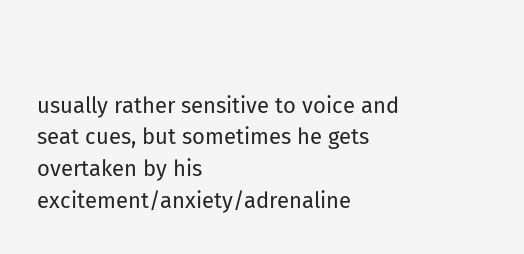usually rather sensitive to voice and seat cues, but sometimes he gets overtaken by his excitement/anxiety/adrenaline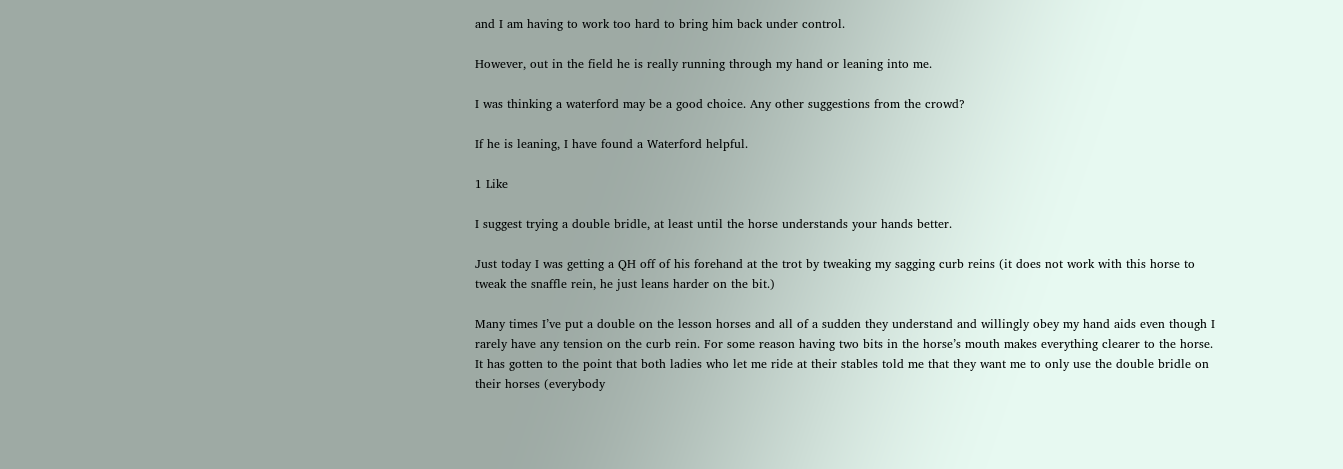and I am having to work too hard to bring him back under control.

However, out in the field he is really running through my hand or leaning into me.

I was thinking a waterford may be a good choice. Any other suggestions from the crowd?

If he is leaning, I have found a Waterford helpful.

1 Like

I suggest trying a double bridle, at least until the horse understands your hands better.

Just today I was getting a QH off of his forehand at the trot by tweaking my sagging curb reins (it does not work with this horse to tweak the snaffle rein, he just leans harder on the bit.)

Many times I’ve put a double on the lesson horses and all of a sudden they understand and willingly obey my hand aids even though I rarely have any tension on the curb rein. For some reason having two bits in the horse’s mouth makes everything clearer to the horse. It has gotten to the point that both ladies who let me ride at their stables told me that they want me to only use the double bridle on their horses (everybody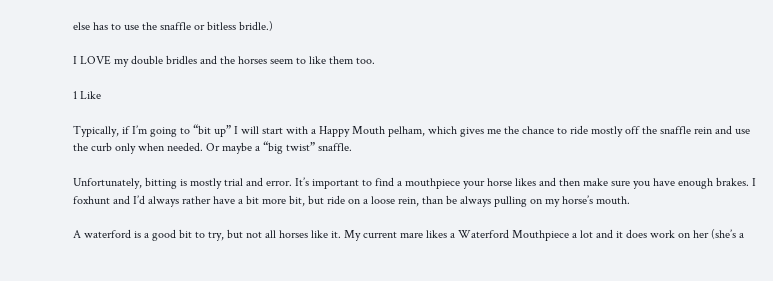else has to use the snaffle or bitless bridle.)

I LOVE my double bridles and the horses seem to like them too.

1 Like

Typically, if I’m going to “bit up” I will start with a Happy Mouth pelham, which gives me the chance to ride mostly off the snaffle rein and use the curb only when needed. Or maybe a “big twist” snaffle.

Unfortunately, bitting is mostly trial and error. It’s important to find a mouthpiece your horse likes and then make sure you have enough brakes. I foxhunt and I’d always rather have a bit more bit, but ride on a loose rein, than be always pulling on my horse’s mouth.

A waterford is a good bit to try, but not all horses like it. My current mare likes a Waterford Mouthpiece a lot and it does work on her (she’s a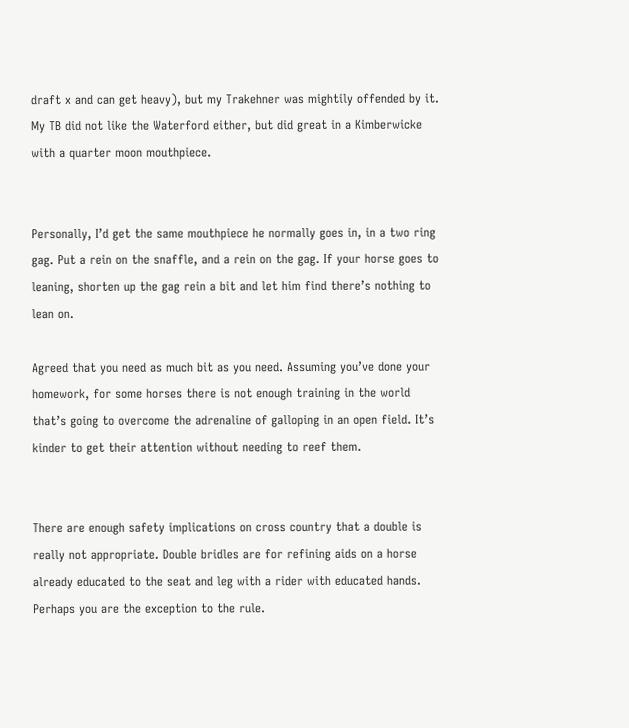draft x and can get heavy), but my Trakehner was mightily offended by it. My TB did not like the Waterford either, but did great in a Kimberwicke with a quarter moon mouthpiece.


Personally, I’d get the same mouthpiece he normally goes in, in a two ring gag. Put a rein on the snaffle, and a rein on the gag. If your horse goes to leaning, shorten up the gag rein a bit and let him find there’s nothing to lean on.

Agreed that you need as much bit as you need. Assuming you’ve done your homework, for some horses there is not enough training in the world that’s going to overcome the adrenaline of galloping in an open field. It’s kinder to get their attention without needing to reef them.


There are enough safety implications on cross country that a double is really not appropriate. Double bridles are for refining aids on a horse already educated to the seat and leg with a rider with educated hands. Perhaps you are the exception to the rule.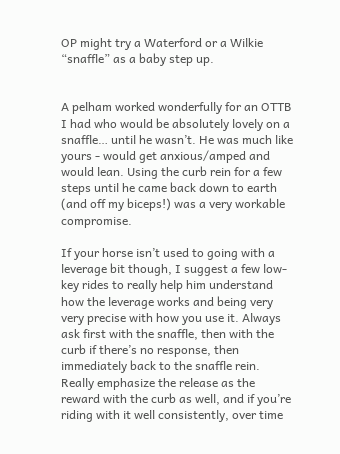OP might try a Waterford or a Wilkie “snaffle” as a baby step up.


A pelham worked wonderfully for an OTTB I had who would be absolutely lovely on a snaffle… until he wasn’t. He was much like yours - would get anxious/amped and would lean. Using the curb rein for a few steps until he came back down to earth (and off my biceps!) was a very workable compromise.

If your horse isn’t used to going with a leverage bit though, I suggest a few low-key rides to really help him understand how the leverage works and being very very precise with how you use it. Always ask first with the snaffle, then with the curb if there’s no response, then immediately back to the snaffle rein. Really emphasize the release as the reward with the curb as well, and if you’re riding with it well consistently, over time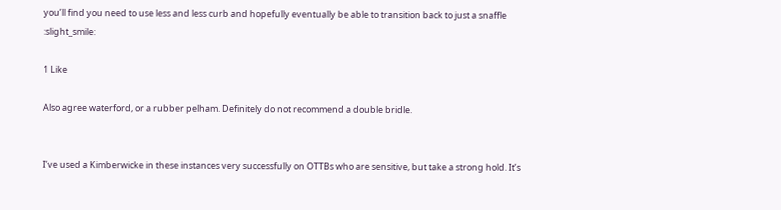you’ll find you need to use less and less curb and hopefully eventually be able to transition back to just a snaffle :slight_smile:

1 Like

Also agree waterford, or a rubber pelham. Definitely do not recommend a double bridle.


I’ve used a Kimberwicke in these instances very successfully on OTTBs who are sensitive, but take a strong hold. It’s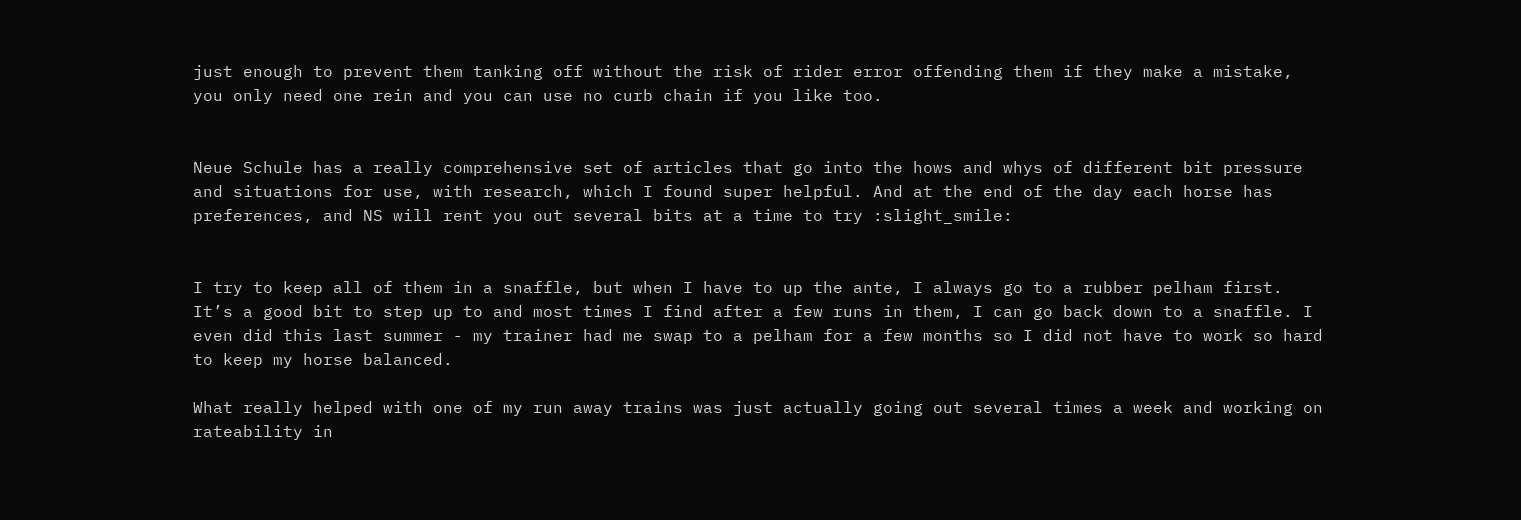just enough to prevent them tanking off without the risk of rider error offending them if they make a mistake, you only need one rein and you can use no curb chain if you like too.


Neue Schule has a really comprehensive set of articles that go into the hows and whys of different bit pressure and situations for use, with research, which I found super helpful. And at the end of the day each horse has preferences, and NS will rent you out several bits at a time to try :slight_smile:


I try to keep all of them in a snaffle, but when I have to up the ante, I always go to a rubber pelham first. It’s a good bit to step up to and most times I find after a few runs in them, I can go back down to a snaffle. I even did this last summer - my trainer had me swap to a pelham for a few months so I did not have to work so hard to keep my horse balanced.

What really helped with one of my run away trains was just actually going out several times a week and working on rateability in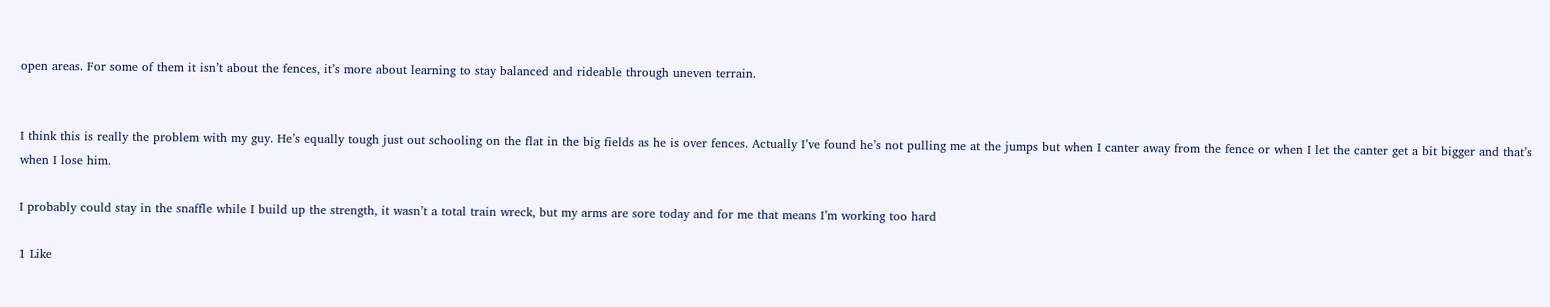open areas. For some of them it isn’t about the fences, it’s more about learning to stay balanced and rideable through uneven terrain.


I think this is really the problem with my guy. He’s equally tough just out schooling on the flat in the big fields as he is over fences. Actually I’ve found he’s not pulling me at the jumps but when I canter away from the fence or when I let the canter get a bit bigger and that’s when I lose him.

I probably could stay in the snaffle while I build up the strength, it wasn’t a total train wreck, but my arms are sore today and for me that means I’m working too hard

1 Like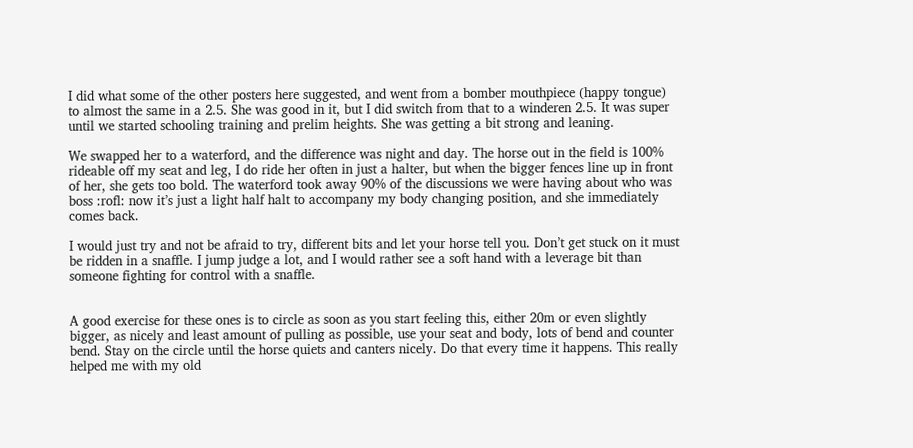I did what some of the other posters here suggested, and went from a bomber mouthpiece (happy tongue) to almost the same in a 2.5. She was good in it, but I did switch from that to a winderen 2.5. It was super until we started schooling training and prelim heights. She was getting a bit strong and leaning.

We swapped her to a waterford, and the difference was night and day. The horse out in the field is 100% rideable off my seat and leg, I do ride her often in just a halter, but when the bigger fences line up in front of her, she gets too bold. The waterford took away 90% of the discussions we were having about who was boss :rofl: now it’s just a light half halt to accompany my body changing position, and she immediately comes back.

I would just try and not be afraid to try, different bits and let your horse tell you. Don’t get stuck on it must be ridden in a snaffle. I jump judge a lot, and I would rather see a soft hand with a leverage bit than someone fighting for control with a snaffle.


A good exercise for these ones is to circle as soon as you start feeling this, either 20m or even slightly bigger, as nicely and least amount of pulling as possible, use your seat and body, lots of bend and counter bend. Stay on the circle until the horse quiets and canters nicely. Do that every time it happens. This really helped me with my old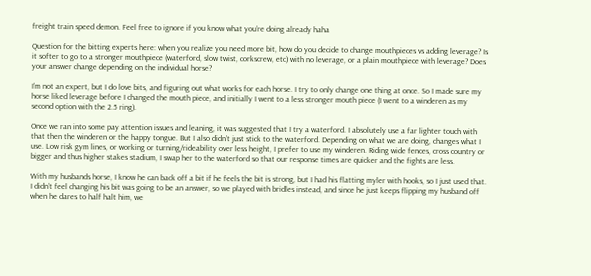freight train speed demon. Feel free to ignore if you know what you’re doing already haha

Question for the bitting experts here: when you realize you need more bit, how do you decide to change mouthpieces vs adding leverage? Is it softer to go to a stronger mouthpiece (waterford, slow twist, corkscrew, etc) with no leverage, or a plain mouthpiece with leverage? Does your answer change depending on the individual horse?

I’m not an expert, but I do love bits, and figuring out what works for each horse. I try to only change one thing at once. So I made sure my horse liked leverage before I changed the mouth piece, and initially I went to a less stronger mouth piece (I went to a winderen as my second option with the 2.5 ring).

Once we ran into some pay attention issues and leaning, it was suggested that I try a waterford. I absolutely use a far lighter touch with that then the winderen or the happy tongue. But I also didn’t just stick to the waterford. Depending on what we are doing, changes what I use. Low risk gym lines, or working or turning/rideability over less height, I prefer to use my winderen. Riding wide fences, cross country or bigger and thus higher stakes stadium, I swap her to the waterford so that our response times are quicker and the fights are less.

With my husbands horse, I know he can back off a bit if he feels the bit is strong, but I had his flatting myler with hooks, so I just used that. I didn’t feel changing his bit was going to be an answer, so we played with bridles instead, and since he just keeps flipping my husband off when he dares to half halt him, we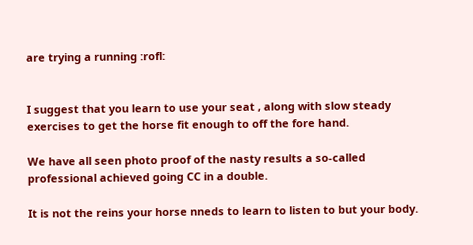are trying a running :rofl:


I suggest that you learn to use your seat , along with slow steady exercises to get the horse fit enough to off the fore hand.

We have all seen photo proof of the nasty results a so-called professional achieved going CC in a double.

It is not the reins your horse nneds to learn to listen to but your body.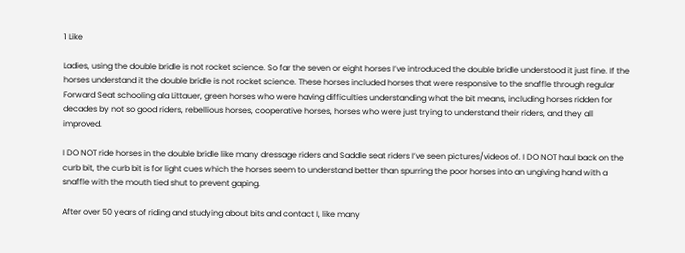1 Like

Ladies, using the double bridle is not rocket science. So far the seven or eight horses I’ve introduced the double bridle understood it just fine. If the horses understand it the double bridle is not rocket science. These horses included horses that were responsive to the snaffle through regular Forward Seat schooling ala Littauer, green horses who were having difficulties understanding what the bit means, including horses ridden for decades by not so good riders, rebellious horses, cooperative horses, horses who were just trying to understand their riders, and they all improved.

I DO NOT ride horses in the double bridle like many dressage riders and Saddle seat riders I’ve seen pictures/videos of. I DO NOT haul back on the curb bit, the curb bit is for light cues which the horses seem to understand better than spurring the poor horses into an ungiving hand with a snaffle with the mouth tied shut to prevent gaping.

After over 50 years of riding and studying about bits and contact I, like many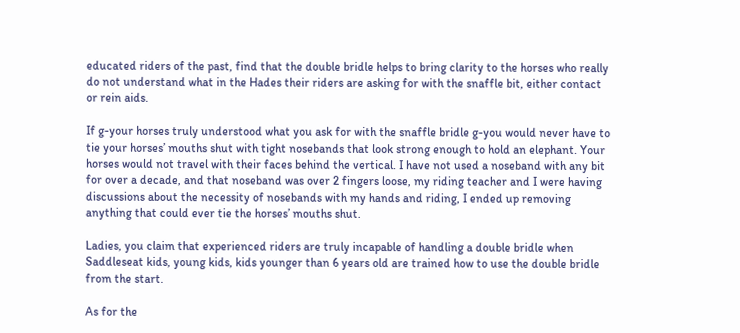educated riders of the past, find that the double bridle helps to bring clarity to the horses who really do not understand what in the Hades their riders are asking for with the snaffle bit, either contact or rein aids.

If g-your horses truly understood what you ask for with the snaffle bridle g-you would never have to tie your horses’ mouths shut with tight nosebands that look strong enough to hold an elephant. Your horses would not travel with their faces behind the vertical. I have not used a noseband with any bit for over a decade, and that noseband was over 2 fingers loose, my riding teacher and I were having discussions about the necessity of nosebands with my hands and riding, I ended up removing anything that could ever tie the horses’ mouths shut.

Ladies, you claim that experienced riders are truly incapable of handling a double bridle when Saddleseat kids, young kids, kids younger than 6 years old are trained how to use the double bridle from the start.

As for the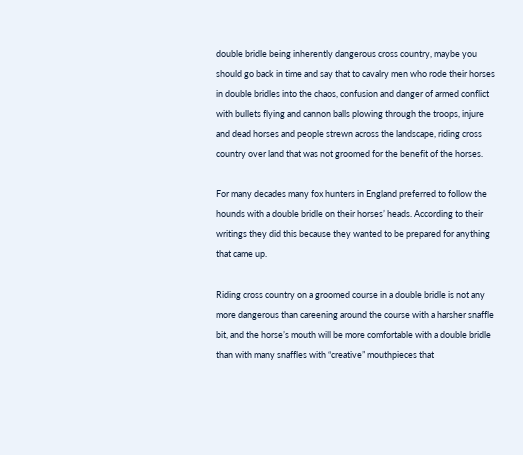double bridle being inherently dangerous cross country, maybe you should go back in time and say that to cavalry men who rode their horses in double bridles into the chaos, confusion and danger of armed conflict with bullets flying and cannon balls plowing through the troops, injure and dead horses and people strewn across the landscape, riding cross country over land that was not groomed for the benefit of the horses.

For many decades many fox hunters in England preferred to follow the hounds with a double bridle on their horses’ heads. According to their writings they did this because they wanted to be prepared for anything that came up.

Riding cross country on a groomed course in a double bridle is not any more dangerous than careening around the course with a harsher snaffle bit, and the horse’s mouth will be more comfortable with a double bridle than with many snaffles with “creative” mouthpieces that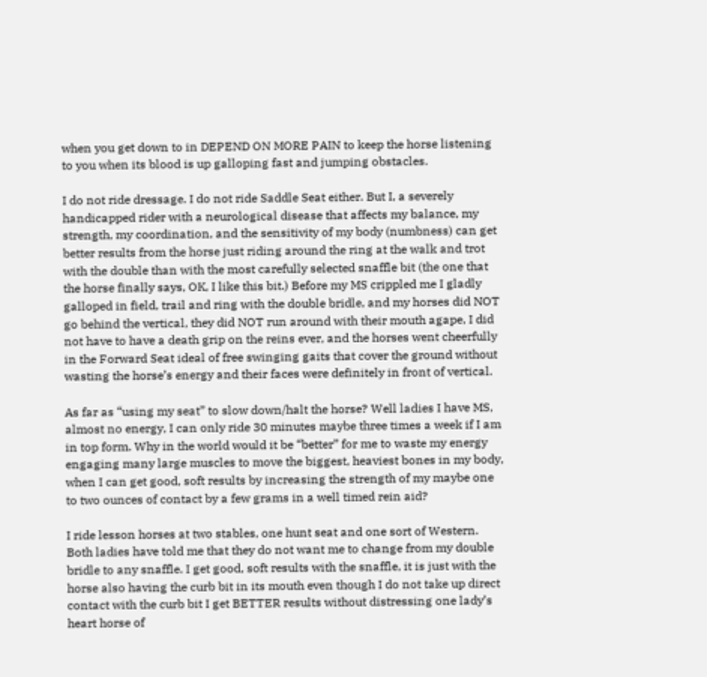when you get down to in DEPEND ON MORE PAIN to keep the horse listening to you when its blood is up galloping fast and jumping obstacles.

I do not ride dressage. I do not ride Saddle Seat either. But I, a severely handicapped rider with a neurological disease that affects my balance, my strength, my coordination, and the sensitivity of my body (numbness) can get better results from the horse just riding around the ring at the walk and trot with the double than with the most carefully selected snaffle bit (the one that the horse finally says, OK, I like this bit.) Before my MS crippled me I gladly galloped in field, trail and ring with the double bridle, and my horses did NOT go behind the vertical, they did NOT run around with their mouth agape, I did not have to have a death grip on the reins ever, and the horses went cheerfully in the Forward Seat ideal of free swinging gaits that cover the ground without wasting the horse’s energy and their faces were definitely in front of vertical.

As far as “using my seat” to slow down/halt the horse? Well ladies I have MS, almost no energy, I can only ride 30 minutes maybe three times a week if I am in top form. Why in the world would it be “better” for me to waste my energy engaging many large muscles to move the biggest, heaviest bones in my body, when I can get good, soft results by increasing the strength of my maybe one to two ounces of contact by a few grams in a well timed rein aid?

I ride lesson horses at two stables, one hunt seat and one sort of Western. Both ladies have told me that they do not want me to change from my double bridle to any snaffle. I get good, soft results with the snaffle, it is just with the horse also having the curb bit in its mouth even though I do not take up direct contact with the curb bit I get BETTER results without distressing one lady’s heart horse of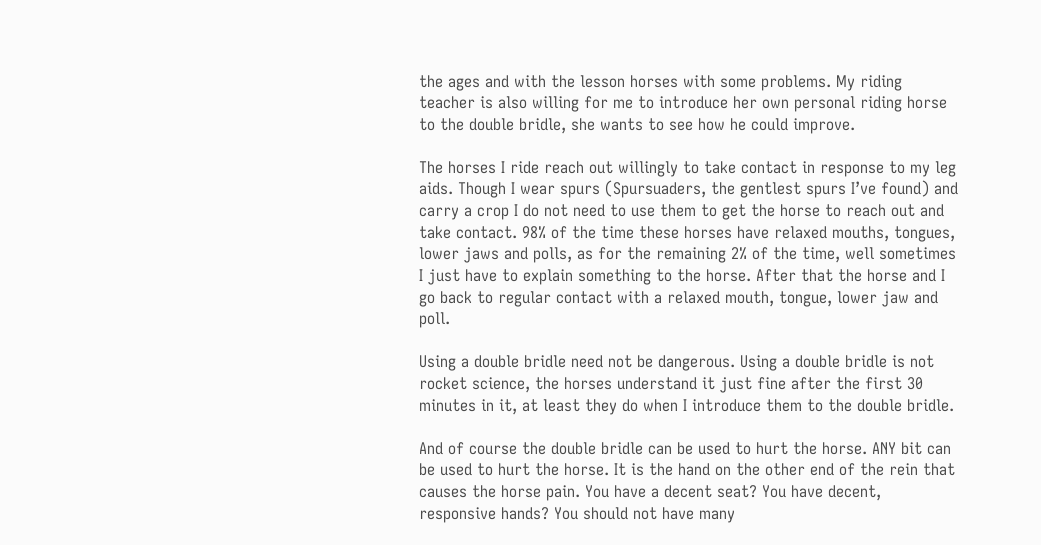the ages and with the lesson horses with some problems. My riding teacher is also willing for me to introduce her own personal riding horse to the double bridle, she wants to see how he could improve.

The horses I ride reach out willingly to take contact in response to my leg aids. Though I wear spurs (Spursuaders, the gentlest spurs I’ve found) and carry a crop I do not need to use them to get the horse to reach out and take contact. 98% of the time these horses have relaxed mouths, tongues, lower jaws and polls, as for the remaining 2% of the time, well sometimes I just have to explain something to the horse. After that the horse and I go back to regular contact with a relaxed mouth, tongue, lower jaw and poll.

Using a double bridle need not be dangerous. Using a double bridle is not rocket science, the horses understand it just fine after the first 30 minutes in it, at least they do when I introduce them to the double bridle.

And of course the double bridle can be used to hurt the horse. ANY bit can be used to hurt the horse. It is the hand on the other end of the rein that causes the horse pain. You have a decent seat? You have decent, responsive hands? You should not have many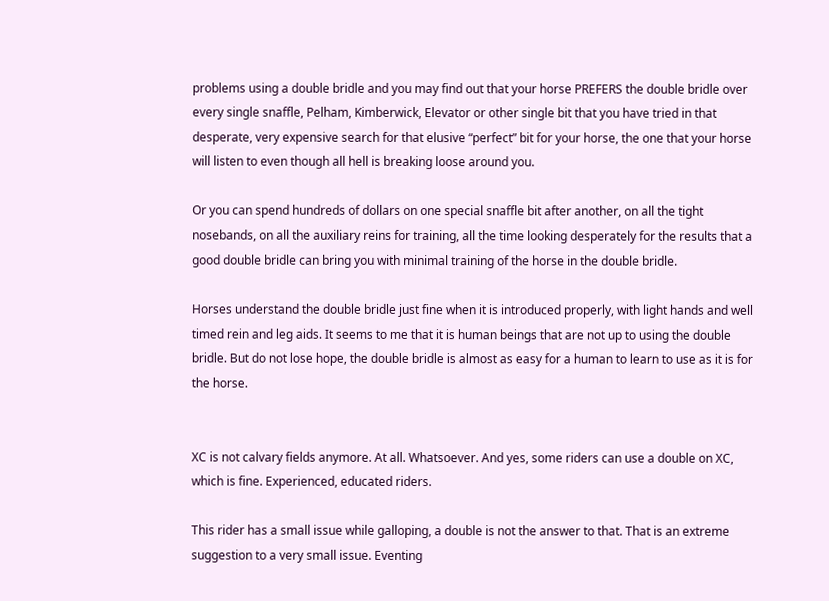problems using a double bridle and you may find out that your horse PREFERS the double bridle over every single snaffle, Pelham, Kimberwick, Elevator or other single bit that you have tried in that desperate, very expensive search for that elusive “perfect” bit for your horse, the one that your horse will listen to even though all hell is breaking loose around you.

Or you can spend hundreds of dollars on one special snaffle bit after another, on all the tight nosebands, on all the auxiliary reins for training, all the time looking desperately for the results that a good double bridle can bring you with minimal training of the horse in the double bridle.

Horses understand the double bridle just fine when it is introduced properly, with light hands and well timed rein and leg aids. It seems to me that it is human beings that are not up to using the double bridle. But do not lose hope, the double bridle is almost as easy for a human to learn to use as it is for the horse.


XC is not calvary fields anymore. At all. Whatsoever. And yes, some riders can use a double on XC, which is fine. Experienced, educated riders.

This rider has a small issue while galloping, a double is not the answer to that. That is an extreme suggestion to a very small issue. Eventing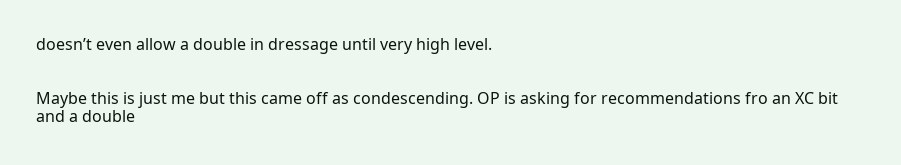doesn’t even allow a double in dressage until very high level.


Maybe this is just me but this came off as condescending. OP is asking for recommendations fro an XC bit and a double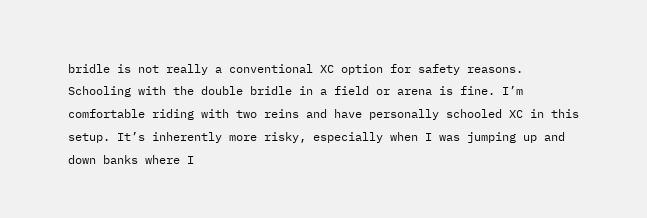bridle is not really a conventional XC option for safety reasons. Schooling with the double bridle in a field or arena is fine. I’m comfortable riding with two reins and have personally schooled XC in this setup. It’s inherently more risky, especially when I was jumping up and down banks where I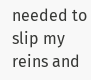needed to slip my reins and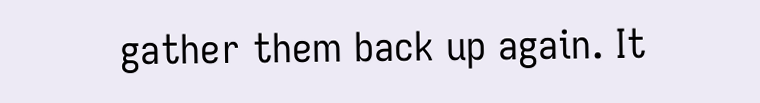gather them back up again. It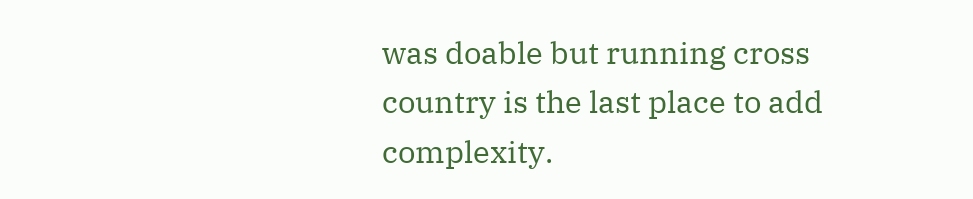was doable but running cross country is the last place to add complexity.